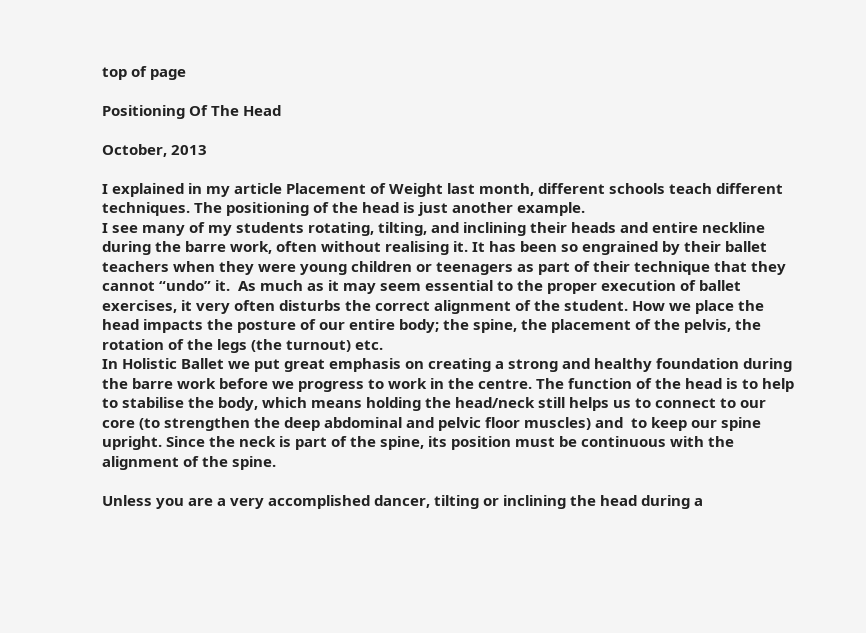top of page

Positioning Of The Head

October, 2013

I explained in my article Placement of Weight last month, different schools teach different techniques. The positioning of the head is just another example.
I see many of my students rotating, tilting, and inclining their heads and entire neckline during the barre work, often without realising it. It has been so engrained by their ballet teachers when they were young children or teenagers as part of their technique that they cannot “undo” it.  As much as it may seem essential to the proper execution of ballet exercises, it very often disturbs the correct alignment of the student. How we place the head impacts the posture of our entire body; the spine, the placement of the pelvis, the rotation of the legs (the turnout) etc.
In Holistic Ballet we put great emphasis on creating a strong and healthy foundation during the barre work before we progress to work in the centre. The function of the head is to help to stabilise the body, which means holding the head/neck still helps us to connect to our core (to strengthen the deep abdominal and pelvic floor muscles) and  to keep our spine upright. Since the neck is part of the spine, its position must be continuous with the alignment of the spine.

Unless you are a very accomplished dancer, tilting or inclining the head during a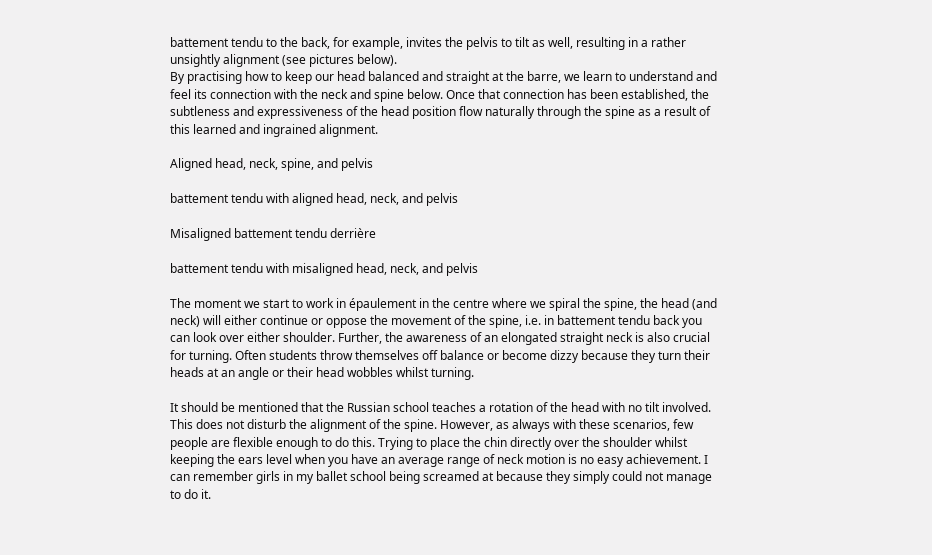battement tendu to the back, for example, invites the pelvis to tilt as well, resulting in a rather unsightly alignment (see pictures below).
By practising how to keep our head balanced and straight at the barre, we learn to understand and feel its connection with the neck and spine below. Once that connection has been established, the subtleness and expressiveness of the head position flow naturally through the spine as a result of this learned and ingrained alignment.

Aligned head, neck, spine, and pelvis

battement tendu with aligned head, neck, and pelvis

Misaligned battement tendu derrière

battement tendu with misaligned head, neck, and pelvis

The moment we start to work in épaulement in the centre where we spiral the spine, the head (and neck) will either continue or oppose the movement of the spine, i.e. in battement tendu back you can look over either shoulder. Further, the awareness of an elongated straight neck is also crucial for turning. Often students throw themselves off balance or become dizzy because they turn their heads at an angle or their head wobbles whilst turning.

It should be mentioned that the Russian school teaches a rotation of the head with no tilt involved. This does not disturb the alignment of the spine. However, as always with these scenarios, few people are flexible enough to do this. Trying to place the chin directly over the shoulder whilst keeping the ears level when you have an average range of neck motion is no easy achievement. I can remember girls in my ballet school being screamed at because they simply could not manage to do it.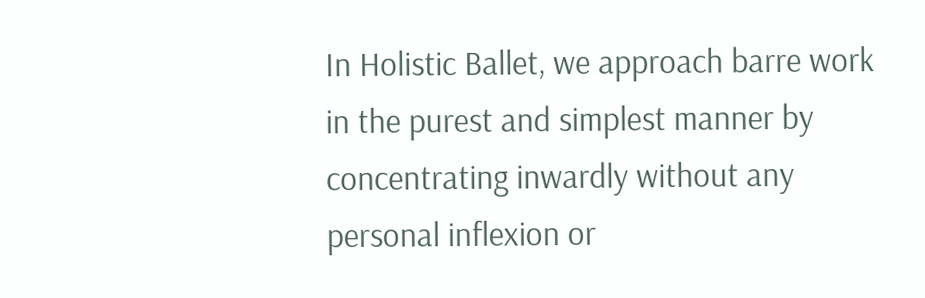In Holistic Ballet, we approach barre work in the purest and simplest manner by concentrating inwardly without any personal inflexion or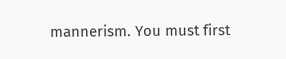mannerism. You must first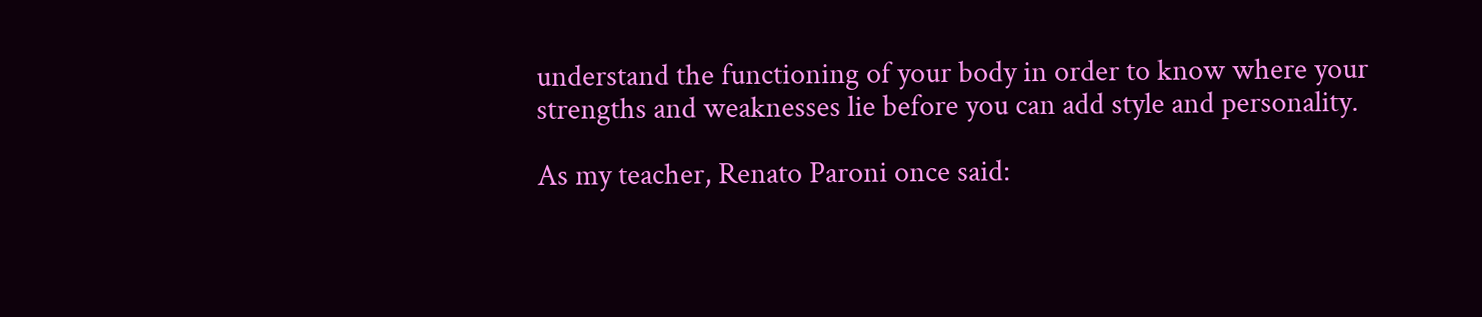understand the functioning of your body in order to know where your strengths and weaknesses lie before you can add style and personality.

As my teacher, Renato Paroni once said: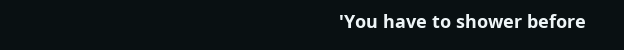'You have to shower before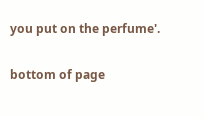you put on the perfume'.

bottom of page